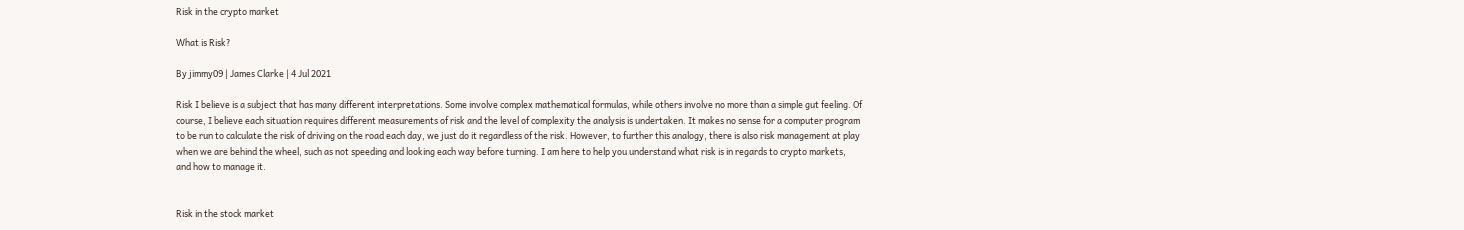Risk in the crypto market

What is Risk?

By jimmy09 | James Clarke | 4 Jul 2021

Risk I believe is a subject that has many different interpretations. Some involve complex mathematical formulas, while others involve no more than a simple gut feeling. Of course, I believe each situation requires different measurements of risk and the level of complexity the analysis is undertaken. It makes no sense for a computer program to be run to calculate the risk of driving on the road each day, we just do it regardless of the risk. However, to further this analogy, there is also risk management at play when we are behind the wheel, such as not speeding and looking each way before turning. I am here to help you understand what risk is in regards to crypto markets, and how to manage it.


Risk in the stock market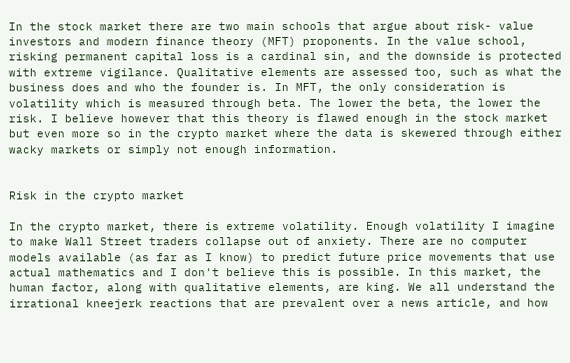In the stock market there are two main schools that argue about risk- value investors and modern finance theory (MFT) proponents. In the value school, risking permanent capital loss is a cardinal sin, and the downside is protected with extreme vigilance. Qualitative elements are assessed too, such as what the business does and who the founder is. In MFT, the only consideration is volatility which is measured through beta. The lower the beta, the lower the risk. I believe however that this theory is flawed enough in the stock market but even more so in the crypto market where the data is skewered through either wacky markets or simply not enough information.


Risk in the crypto market

In the crypto market, there is extreme volatility. Enough volatility I imagine to make Wall Street traders collapse out of anxiety. There are no computer models available (as far as I know) to predict future price movements that use actual mathematics and I don't believe this is possible. In this market, the human factor, along with qualitative elements, are king. We all understand the irrational kneejerk reactions that are prevalent over a news article, and how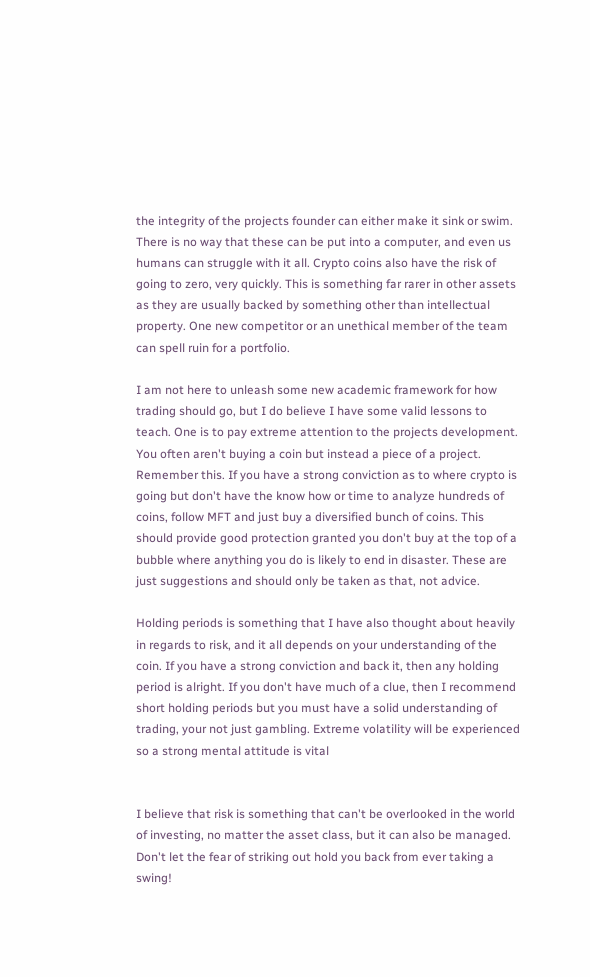the integrity of the projects founder can either make it sink or swim. There is no way that these can be put into a computer, and even us humans can struggle with it all. Crypto coins also have the risk of going to zero, very quickly. This is something far rarer in other assets as they are usually backed by something other than intellectual property. One new competitor or an unethical member of the team can spell ruin for a portfolio.

I am not here to unleash some new academic framework for how trading should go, but I do believe I have some valid lessons to teach. One is to pay extreme attention to the projects development. You often aren't buying a coin but instead a piece of a project. Remember this. If you have a strong conviction as to where crypto is going but don't have the know how or time to analyze hundreds of coins, follow MFT and just buy a diversified bunch of coins. This should provide good protection granted you don't buy at the top of a bubble where anything you do is likely to end in disaster. These are just suggestions and should only be taken as that, not advice.

Holding periods is something that I have also thought about heavily in regards to risk, and it all depends on your understanding of the coin. If you have a strong conviction and back it, then any holding period is alright. If you don't have much of a clue, then I recommend short holding periods but you must have a solid understanding of trading, your not just gambling. Extreme volatility will be experienced so a strong mental attitude is vital


I believe that risk is something that can't be overlooked in the world of investing, no matter the asset class, but it can also be managed. Don't let the fear of striking out hold you back from ever taking a swing!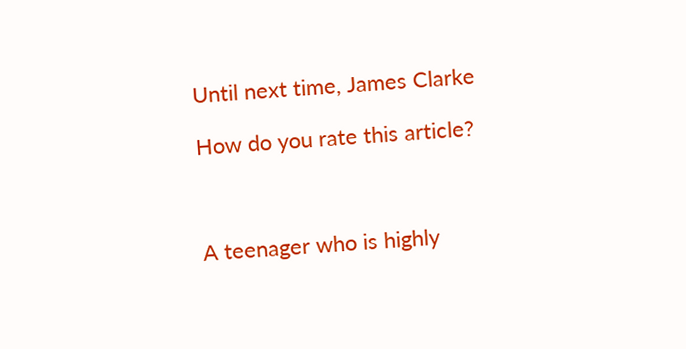Until next time, James Clarke

How do you rate this article?



A teenager who is highly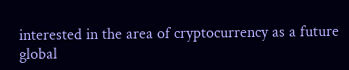interested in the area of cryptocurrency as a future global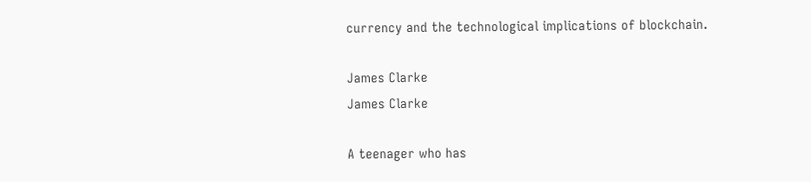currency and the technological implications of blockchain.

James Clarke
James Clarke

A teenager who has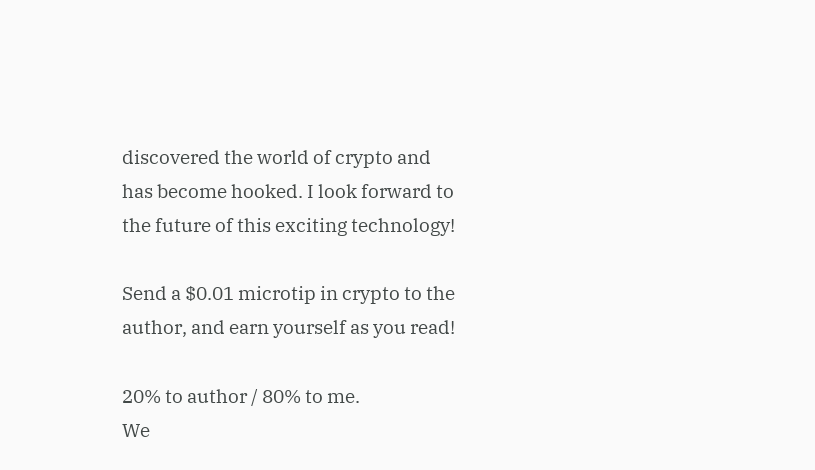discovered the world of crypto and has become hooked. I look forward to the future of this exciting technology!

Send a $0.01 microtip in crypto to the author, and earn yourself as you read!

20% to author / 80% to me.
We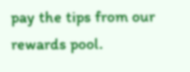pay the tips from our rewards pool.